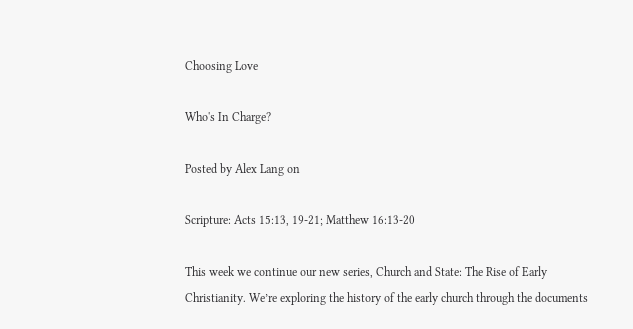Choosing Love

Who's In Charge?

Posted by Alex Lang on

Scripture: Acts 15:13, 19-21; Matthew 16:13-20

This week we continue our new series, Church and State: The Rise of Early Christianity. We’re exploring the history of the early church through the documents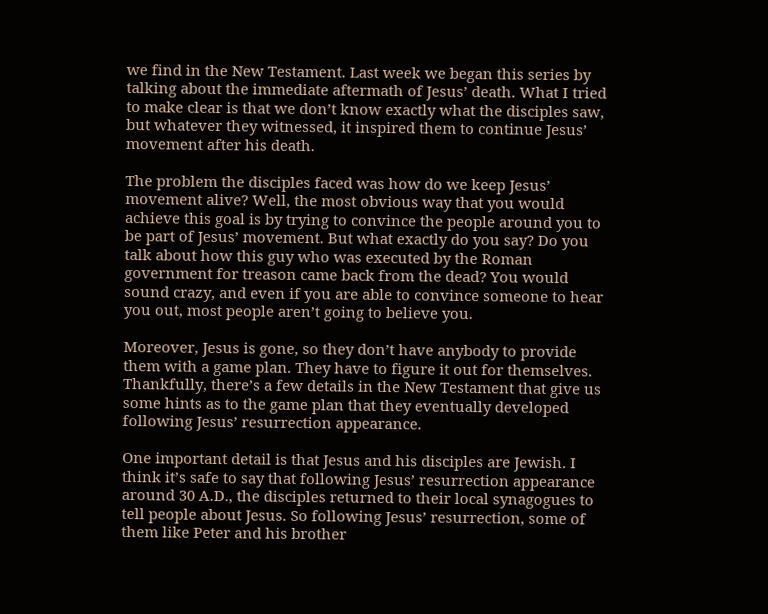we find in the New Testament. Last week we began this series by talking about the immediate aftermath of Jesus’ death. What I tried to make clear is that we don’t know exactly what the disciples saw, but whatever they witnessed, it inspired them to continue Jesus’ movement after his death.

The problem the disciples faced was how do we keep Jesus’ movement alive? Well, the most obvious way that you would achieve this goal is by trying to convince the people around you to be part of Jesus’ movement. But what exactly do you say? Do you talk about how this guy who was executed by the Roman government for treason came back from the dead? You would sound crazy, and even if you are able to convince someone to hear you out, most people aren’t going to believe you.

Moreover, Jesus is gone, so they don’t have anybody to provide them with a game plan. They have to figure it out for themselves. Thankfully, there’s a few details in the New Testament that give us some hints as to the game plan that they eventually developed following Jesus’ resurrection appearance.

One important detail is that Jesus and his disciples are Jewish. I think it’s safe to say that following Jesus’ resurrection appearance around 30 A.D., the disciples returned to their local synagogues to tell people about Jesus. So following Jesus’ resurrection, some of them like Peter and his brother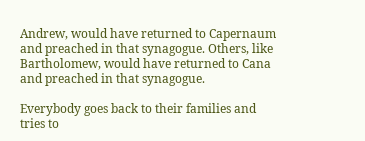Andrew, would have returned to Capernaum and preached in that synagogue. Others, like Bartholomew, would have returned to Cana and preached in that synagogue.

Everybody goes back to their families and tries to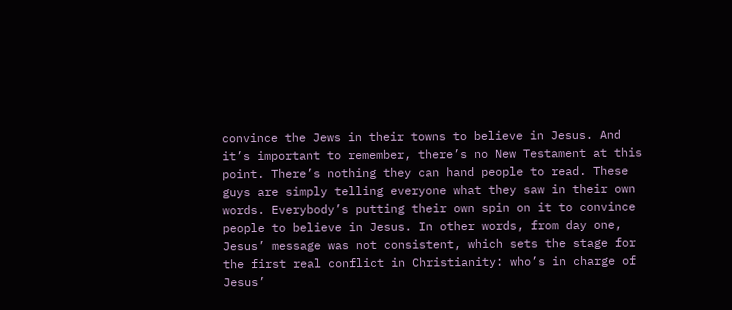convince the Jews in their towns to believe in Jesus. And it’s important to remember, there’s no New Testament at this point. There’s nothing they can hand people to read. These guys are simply telling everyone what they saw in their own words. Everybody’s putting their own spin on it to convince people to believe in Jesus. In other words, from day one, Jesus’ message was not consistent, which sets the stage for the first real conflict in Christianity: who’s in charge of Jesus’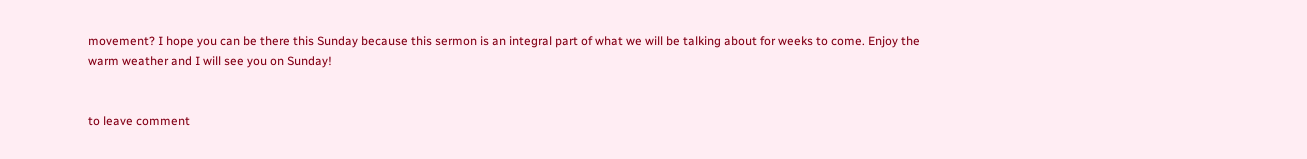movement? I hope you can be there this Sunday because this sermon is an integral part of what we will be talking about for weeks to come. Enjoy the warm weather and I will see you on Sunday!


to leave comment